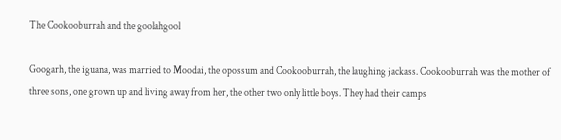The Cookooburrah and the goolahgool

Googarh, the iguana, was married to Moodai, the opossum and Cookooburrah, the laughing jackass. Cookooburrah was the mother of three sons, one grown up and living away from her, the other two only little boys. They had their camps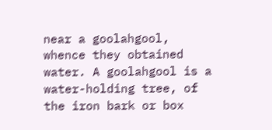near a goolahgool, whence they obtained water. A goolahgool is a water-holding tree, of the iron bark or box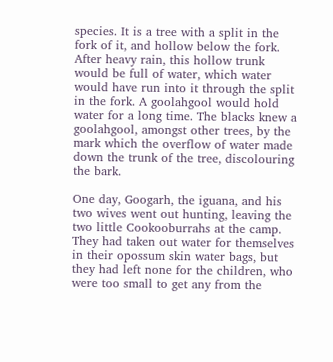species. It is a tree with a split in the fork of it, and hollow below the fork. After heavy rain, this hollow trunk would be full of water, which water would have run into it through the split in the fork. A goolahgool would hold water for a long time. The blacks knew a goolahgool, amongst other trees, by the mark which the overflow of water made down the trunk of the tree, discolouring the bark.

One day, Googarh, the iguana, and his two wives went out hunting, leaving the two little Cookooburrahs at the camp. They had taken out water for themselves in their opossum skin water bags, but they had left none for the children, who were too small to get any from the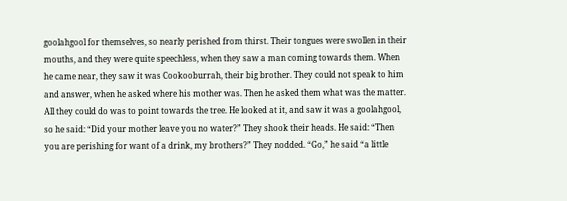goolahgool for themselves, so nearly perished from thirst. Their tongues were swollen in their mouths, and they were quite speechless, when they saw a man coming towards them. When he came near, they saw it was Cookooburrah, their big brother. They could not speak to him and answer, when he asked where his mother was. Then he asked them what was the matter. All they could do was to point towards the tree. He looked at it, and saw it was a goolahgool, so he said: “Did your mother leave you no water?” They shook their heads. He said: “Then you are perishing for want of a drink, my brothers?” They nodded. “Go,” he said “a little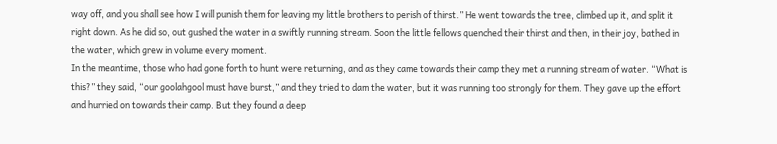way off, and you shall see how I will punish them for leaving my little brothers to perish of thirst.” He went towards the tree, climbed up it, and split it right down. As he did so, out gushed the water in a swiftly running stream. Soon the little fellows quenched their thirst and then, in their joy, bathed in the water, which grew in volume every moment.
In the meantime, those who had gone forth to hunt were returning, and as they came towards their camp they met a running stream of water. “What is this?” they said, “our goolahgool must have burst,” and they tried to dam the water, but it was running too strongly for them. They gave up the effort and hurried on towards their camp. But they found a deep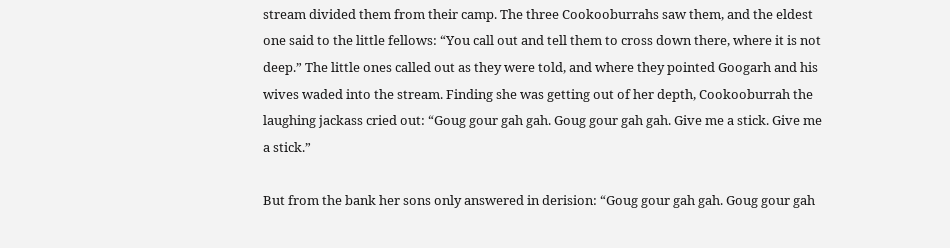stream divided them from their camp. The three Cookooburrahs saw them, and the eldest one said to the little fellows: “You call out and tell them to cross down there, where it is not deep.” The little ones called out as they were told, and where they pointed Googarh and his wives waded into the stream. Finding she was getting out of her depth, Cookooburrah the laughing jackass cried out: “Goug gour gah gah. Goug gour gah gah. Give me a stick. Give me a stick.”

But from the bank her sons only answered in derision: “Goug gour gah gah. Goug gour gah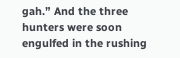gah.” And the three hunters were soon engulfed in the rushing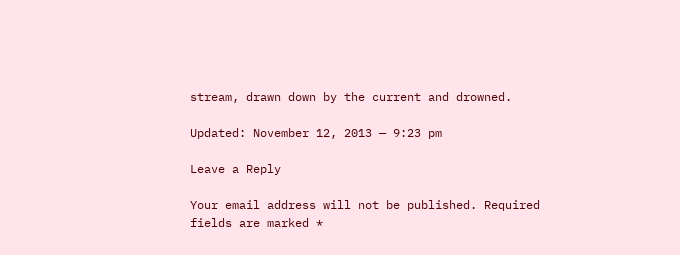stream, drawn down by the current and drowned.

Updated: November 12, 2013 — 9:23 pm

Leave a Reply

Your email address will not be published. Required fields are marked *